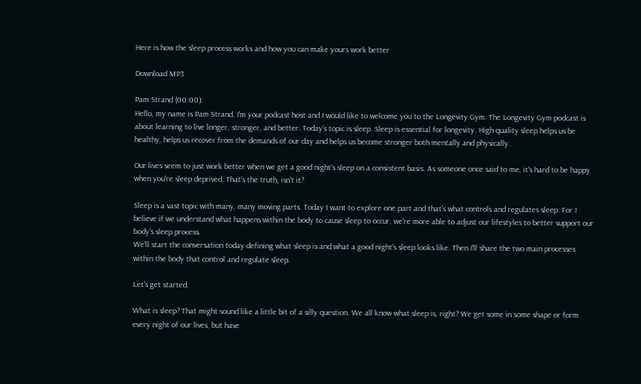Here is how the sleep process works and how you can make yours work better

Download MP3

Pam Strand (00:00):
Hello, my name is Pam Strand. I'm your podcast host and I would like to welcome you to the Longevity Gym. The Longevity Gym podcast is about learning to live longer, stronger, and better. Today's topic is sleep. Sleep is essential for longevity. High quality sleep helps us be healthy, helps us recover from the demands of our day and helps us become stronger both mentally and physically.

Our lives seem to just work better when we get a good night's sleep on a consistent basis. As someone once said to me, it's hard to be happy when you're sleep deprived. That's the truth, isn't it?

Sleep is a vast topic with many, many moving parts. Today I want to explore one part and that's what controls and regulates sleep. For I believe if we understand what happens within the body to cause sleep to occur, we're more able to adjust our lifestyles to better support our body's sleep process.
We'll start the conversation today defining what sleep is and what a good night's sleep looks like. Then I'll share the two main processes within the body that control and regulate sleep.

Let's get started.

What is sleep? That might sound like a little bit of a silly question. We all know what sleep is, right? We get some in some shape or form every night of our lives, but have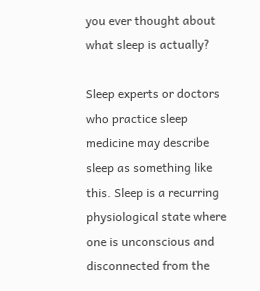you ever thought about what sleep is actually?

Sleep experts or doctors who practice sleep medicine may describe sleep as something like this. Sleep is a recurring physiological state where one is unconscious and disconnected from the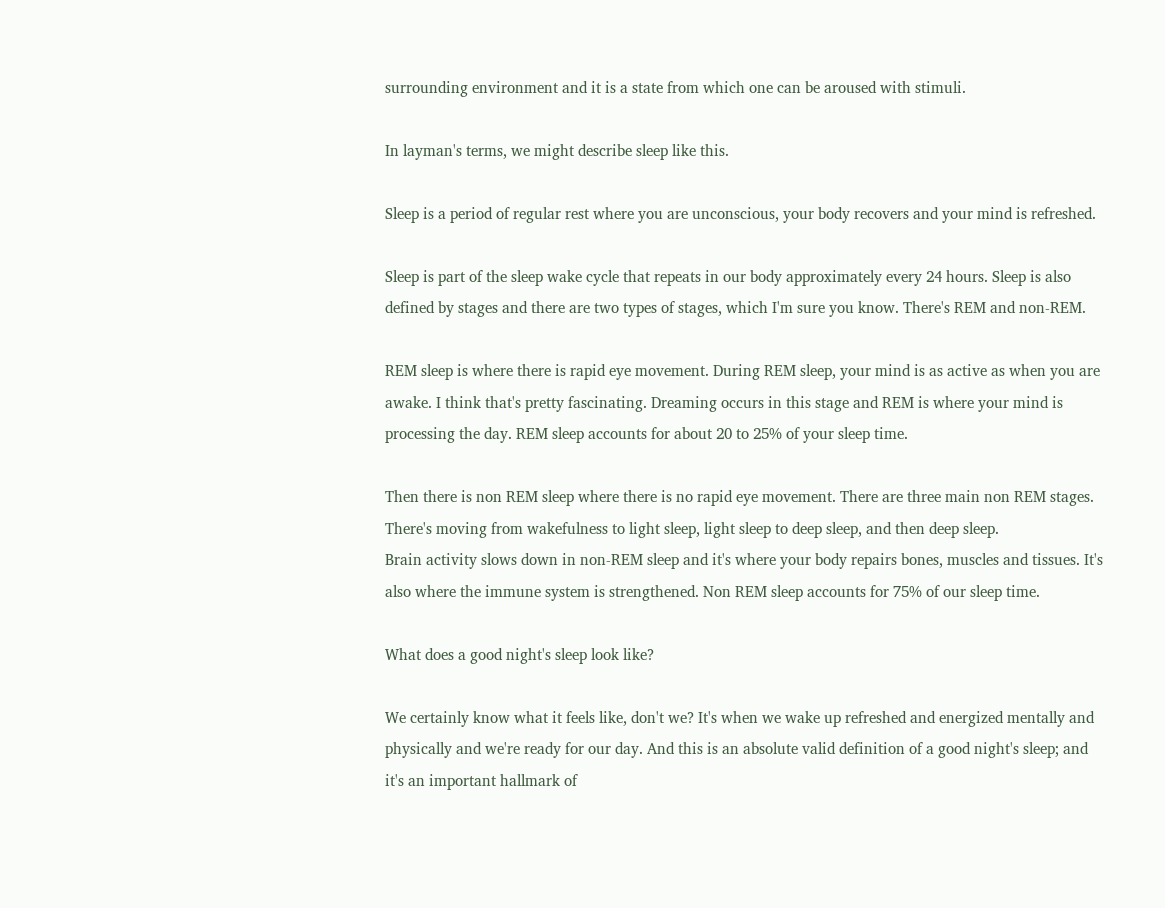surrounding environment and it is a state from which one can be aroused with stimuli.

In layman's terms, we might describe sleep like this.

Sleep is a period of regular rest where you are unconscious, your body recovers and your mind is refreshed.

Sleep is part of the sleep wake cycle that repeats in our body approximately every 24 hours. Sleep is also defined by stages and there are two types of stages, which I'm sure you know. There's REM and non-REM.

REM sleep is where there is rapid eye movement. During REM sleep, your mind is as active as when you are awake. I think that's pretty fascinating. Dreaming occurs in this stage and REM is where your mind is processing the day. REM sleep accounts for about 20 to 25% of your sleep time.

Then there is non REM sleep where there is no rapid eye movement. There are three main non REM stages. There's moving from wakefulness to light sleep, light sleep to deep sleep, and then deep sleep.
Brain activity slows down in non-REM sleep and it's where your body repairs bones, muscles and tissues. It's also where the immune system is strengthened. Non REM sleep accounts for 75% of our sleep time.

What does a good night's sleep look like?

We certainly know what it feels like, don't we? It's when we wake up refreshed and energized mentally and physically and we're ready for our day. And this is an absolute valid definition of a good night's sleep; and it's an important hallmark of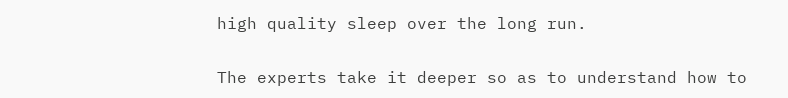high quality sleep over the long run.

The experts take it deeper so as to understand how to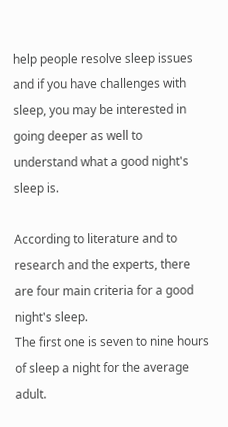help people resolve sleep issues and if you have challenges with sleep, you may be interested in going deeper as well to understand what a good night's sleep is.

According to literature and to research and the experts, there are four main criteria for a good night's sleep.
The first one is seven to nine hours of sleep a night for the average adult.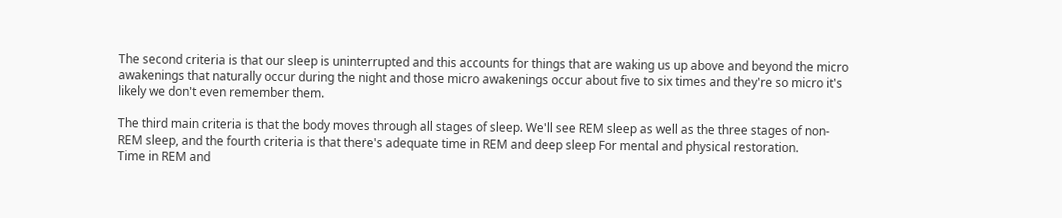The second criteria is that our sleep is uninterrupted and this accounts for things that are waking us up above and beyond the micro awakenings that naturally occur during the night and those micro awakenings occur about five to six times and they're so micro it's likely we don't even remember them.

The third main criteria is that the body moves through all stages of sleep. We'll see REM sleep as well as the three stages of non-REM sleep, and the fourth criteria is that there's adequate time in REM and deep sleep For mental and physical restoration.
Time in REM and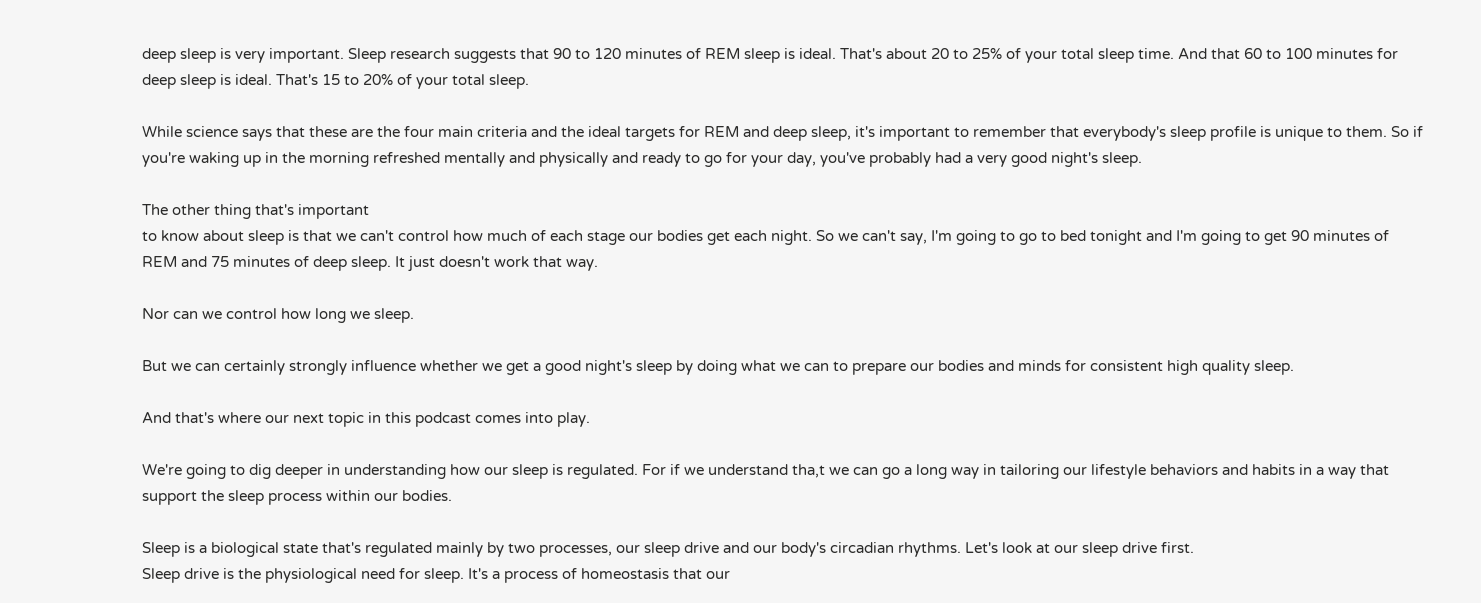deep sleep is very important. Sleep research suggests that 90 to 120 minutes of REM sleep is ideal. That's about 20 to 25% of your total sleep time. And that 60 to 100 minutes for deep sleep is ideal. That's 15 to 20% of your total sleep.

While science says that these are the four main criteria and the ideal targets for REM and deep sleep, it's important to remember that everybody's sleep profile is unique to them. So if you're waking up in the morning refreshed mentally and physically and ready to go for your day, you've probably had a very good night's sleep.

The other thing that's important
to know about sleep is that we can't control how much of each stage our bodies get each night. So we can't say, I'm going to go to bed tonight and I'm going to get 90 minutes of REM and 75 minutes of deep sleep. It just doesn't work that way.

Nor can we control how long we sleep.

But we can certainly strongly influence whether we get a good night's sleep by doing what we can to prepare our bodies and minds for consistent high quality sleep.

And that's where our next topic in this podcast comes into play.

We're going to dig deeper in understanding how our sleep is regulated. For if we understand tha,t we can go a long way in tailoring our lifestyle behaviors and habits in a way that support the sleep process within our bodies.

Sleep is a biological state that's regulated mainly by two processes, our sleep drive and our body's circadian rhythms. Let's look at our sleep drive first.
Sleep drive is the physiological need for sleep. It's a process of homeostasis that our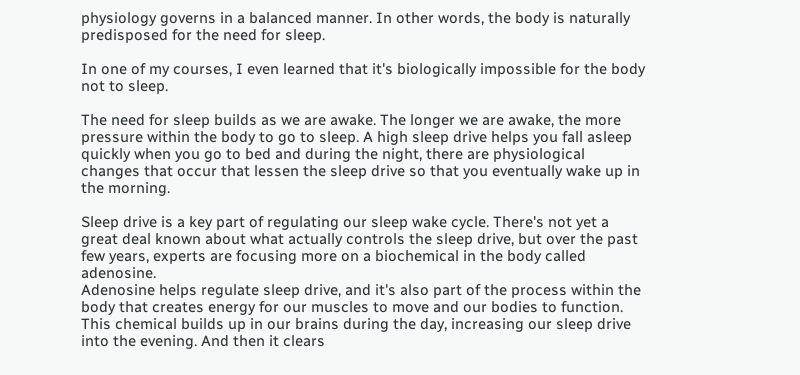physiology governs in a balanced manner. In other words, the body is naturally predisposed for the need for sleep.

In one of my courses, I even learned that it's biologically impossible for the body not to sleep.

The need for sleep builds as we are awake. The longer we are awake, the more pressure within the body to go to sleep. A high sleep drive helps you fall asleep quickly when you go to bed and during the night, there are physiological changes that occur that lessen the sleep drive so that you eventually wake up in the morning.

Sleep drive is a key part of regulating our sleep wake cycle. There's not yet a great deal known about what actually controls the sleep drive, but over the past few years, experts are focusing more on a biochemical in the body called adenosine.
Adenosine helps regulate sleep drive, and it's also part of the process within the body that creates energy for our muscles to move and our bodies to function. This chemical builds up in our brains during the day, increasing our sleep drive into the evening. And then it clears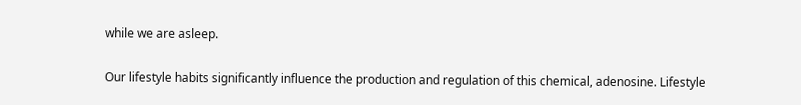while we are asleep.

Our lifestyle habits significantly influence the production and regulation of this chemical, adenosine. Lifestyle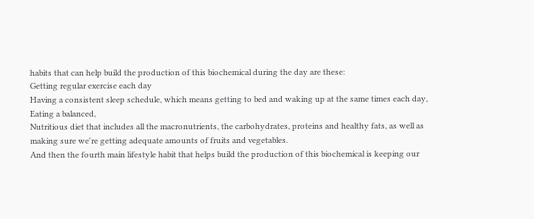habits that can help build the production of this biochemical during the day are these:
Getting regular exercise each day
Having a consistent sleep schedule, which means getting to bed and waking up at the same times each day,
Eating a balanced,
Nutritious diet that includes all the macronutrients, the carbohydrates, proteins and healthy fats, as well as making sure we're getting adequate amounts of fruits and vegetables.
And then the fourth main lifestyle habit that helps build the production of this biochemical is keeping our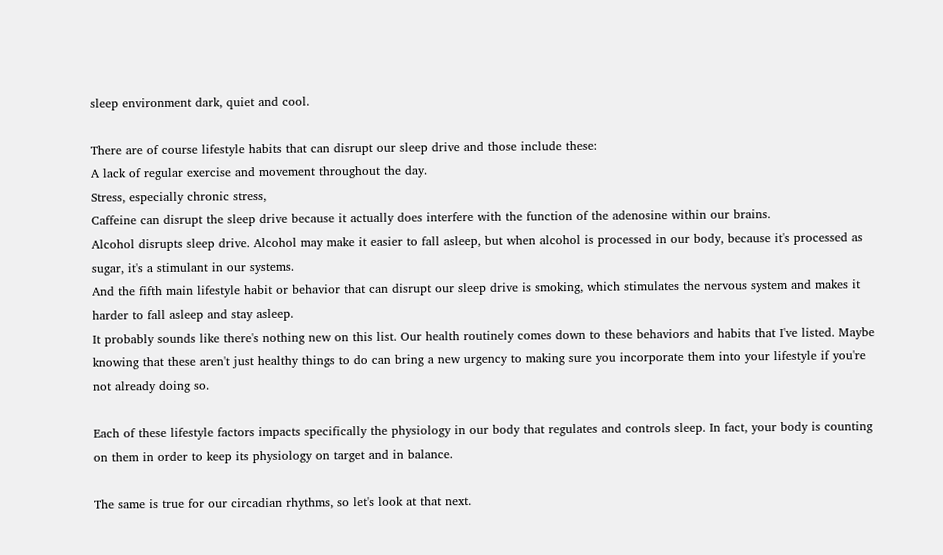sleep environment dark, quiet and cool.

There are of course lifestyle habits that can disrupt our sleep drive and those include these:
A lack of regular exercise and movement throughout the day.
Stress, especially chronic stress,
Caffeine can disrupt the sleep drive because it actually does interfere with the function of the adenosine within our brains.
Alcohol disrupts sleep drive. Alcohol may make it easier to fall asleep, but when alcohol is processed in our body, because it's processed as sugar, it's a stimulant in our systems.
And the fifth main lifestyle habit or behavior that can disrupt our sleep drive is smoking, which stimulates the nervous system and makes it harder to fall asleep and stay asleep.
It probably sounds like there's nothing new on this list. Our health routinely comes down to these behaviors and habits that I've listed. Maybe knowing that these aren't just healthy things to do can bring a new urgency to making sure you incorporate them into your lifestyle if you're not already doing so.

Each of these lifestyle factors impacts specifically the physiology in our body that regulates and controls sleep. In fact, your body is counting on them in order to keep its physiology on target and in balance.

The same is true for our circadian rhythms, so let's look at that next.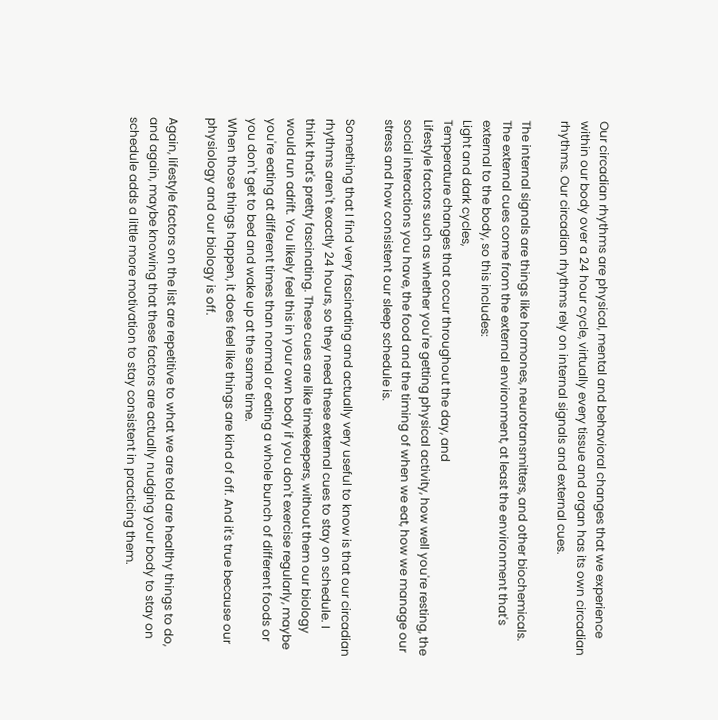Our circadian rhythms are physical, mental and behavioral changes that we experience within our body over a 24 hour cycle, virtually every tissue and organ has its own circadian rhythms. Our circadian rhythms rely on internal signals and external cues.

The internal signals are things like hormones, neurotransmitters, and other biochemicals.
The external cues come from the external environment, at least the environment that's external to the body, so this includes:
Light and dark cycles,
Temperature changes that occur throughout the day, and
Lifestyle factors such as whether you're getting physical activity, how well you're resting, the social interactions you have, the food and the timing of when we eat, how we manage our stress and how consistent our sleep schedule is.

Something that I find very fascinating and actually very useful to know is that our circadian rhythms aren't exactly 24 hours, so they need these external cues to stay on schedule. I think that's pretty fascinating. These cues are like timekeepers, without them our biology would run adrift. You likely feel this in your own body if you don't exercise regularly, maybe you're eating at different times than normal or eating a whole bunch of different foods or you don't get to bed and wake up at the same time.
When those things happen, it does feel like things are kind of off. And it's true because our physiology and our biology is off.

Again, lifestyle factors on the list are repetitive to what we are told are healthy things to do, and again, maybe knowing that these factors are actually nudging your body to stay on schedule adds a little more motivation to stay consistent in practicing them.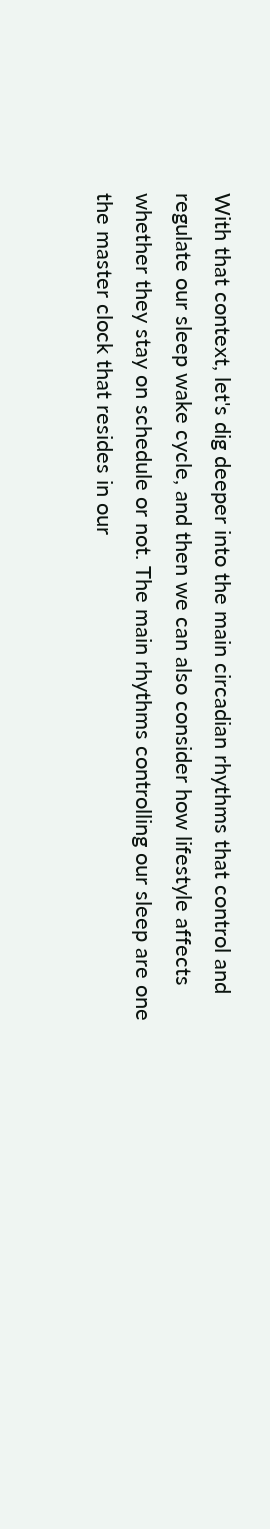With that context, let's dig deeper into the main circadian rhythms that control and regulate our sleep wake cycle, and then we can also consider how lifestyle affects whether they stay on schedule or not. The main rhythms controlling our sleep are one the master clock that resides in our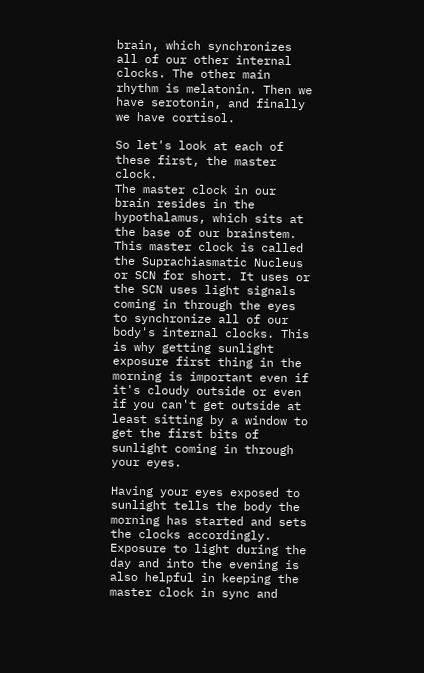brain, which synchronizes all of our other internal clocks. The other main rhythm is melatonin. Then we have serotonin, and finally we have cortisol.

So let's look at each of these first, the master clock.
The master clock in our brain resides in the hypothalamus, which sits at the base of our brainstem. This master clock is called the Suprachiasmatic Nucleus or SCN for short. It uses or the SCN uses light signals coming in through the eyes to synchronize all of our body's internal clocks. This is why getting sunlight exposure first thing in the morning is important even if it's cloudy outside or even if you can't get outside at least sitting by a window to get the first bits of sunlight coming in through your eyes.

Having your eyes exposed to sunlight tells the body the morning has started and sets the clocks accordingly. Exposure to light during the day and into the evening is also helpful in keeping the master clock in sync and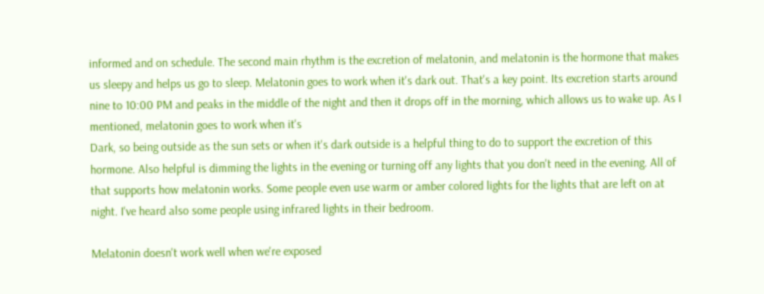informed and on schedule. The second main rhythm is the excretion of melatonin, and melatonin is the hormone that makes us sleepy and helps us go to sleep. Melatonin goes to work when it's dark out. That's a key point. Its excretion starts around nine to 10:00 PM and peaks in the middle of the night and then it drops off in the morning, which allows us to wake up. As I mentioned, melatonin goes to work when it's
Dark, so being outside as the sun sets or when it's dark outside is a helpful thing to do to support the excretion of this hormone. Also helpful is dimming the lights in the evening or turning off any lights that you don't need in the evening. All of that supports how melatonin works. Some people even use warm or amber colored lights for the lights that are left on at night. I've heard also some people using infrared lights in their bedroom.

Melatonin doesn't work well when we're exposed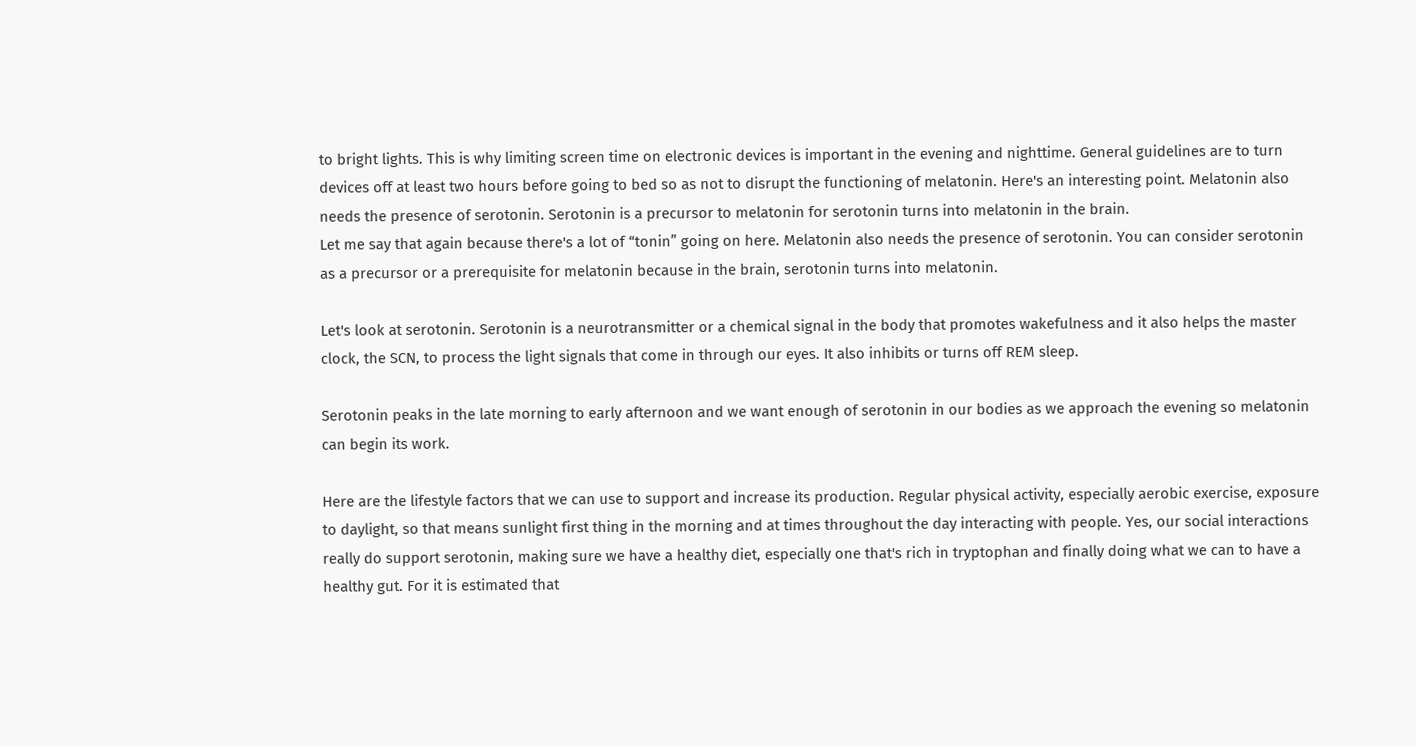to bright lights. This is why limiting screen time on electronic devices is important in the evening and nighttime. General guidelines are to turn devices off at least two hours before going to bed so as not to disrupt the functioning of melatonin. Here's an interesting point. Melatonin also needs the presence of serotonin. Serotonin is a precursor to melatonin for serotonin turns into melatonin in the brain.
Let me say that again because there's a lot of “tonin” going on here. Melatonin also needs the presence of serotonin. You can consider serotonin as a precursor or a prerequisite for melatonin because in the brain, serotonin turns into melatonin.

Let's look at serotonin. Serotonin is a neurotransmitter or a chemical signal in the body that promotes wakefulness and it also helps the master clock, the SCN, to process the light signals that come in through our eyes. It also inhibits or turns off REM sleep.

Serotonin peaks in the late morning to early afternoon and we want enough of serotonin in our bodies as we approach the evening so melatonin can begin its work.

Here are the lifestyle factors that we can use to support and increase its production. Regular physical activity, especially aerobic exercise, exposure to daylight, so that means sunlight first thing in the morning and at times throughout the day interacting with people. Yes, our social interactions really do support serotonin, making sure we have a healthy diet, especially one that's rich in tryptophan and finally doing what we can to have a healthy gut. For it is estimated that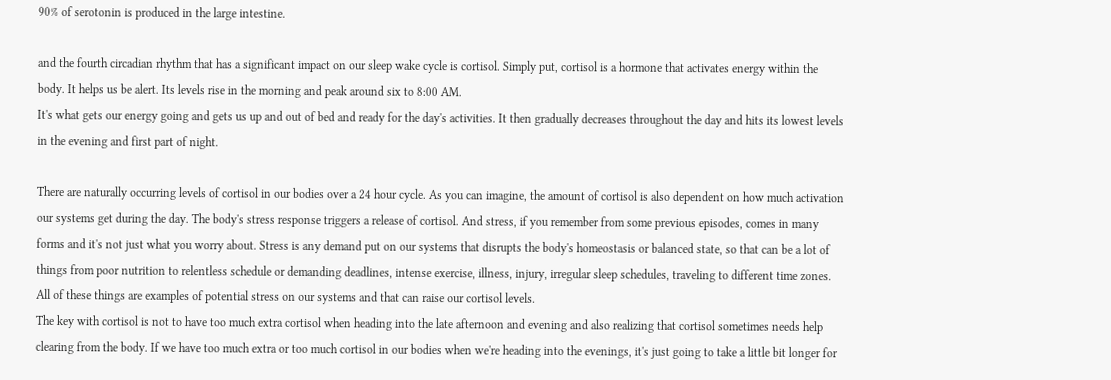90% of serotonin is produced in the large intestine.

and the fourth circadian rhythm that has a significant impact on our sleep wake cycle is cortisol. Simply put, cortisol is a hormone that activates energy within the body. It helps us be alert. Its levels rise in the morning and peak around six to 8:00 AM.
It's what gets our energy going and gets us up and out of bed and ready for the day's activities. It then gradually decreases throughout the day and hits its lowest levels in the evening and first part of night.

There are naturally occurring levels of cortisol in our bodies over a 24 hour cycle. As you can imagine, the amount of cortisol is also dependent on how much activation our systems get during the day. The body's stress response triggers a release of cortisol. And stress, if you remember from some previous episodes, comes in many forms and it's not just what you worry about. Stress is any demand put on our systems that disrupts the body's homeostasis or balanced state, so that can be a lot of things from poor nutrition to relentless schedule or demanding deadlines, intense exercise, illness, injury, irregular sleep schedules, traveling to different time zones. All of these things are examples of potential stress on our systems and that can raise our cortisol levels.
The key with cortisol is not to have too much extra cortisol when heading into the late afternoon and evening and also realizing that cortisol sometimes needs help clearing from the body. If we have too much extra or too much cortisol in our bodies when we're heading into the evenings, it's just going to take a little bit longer for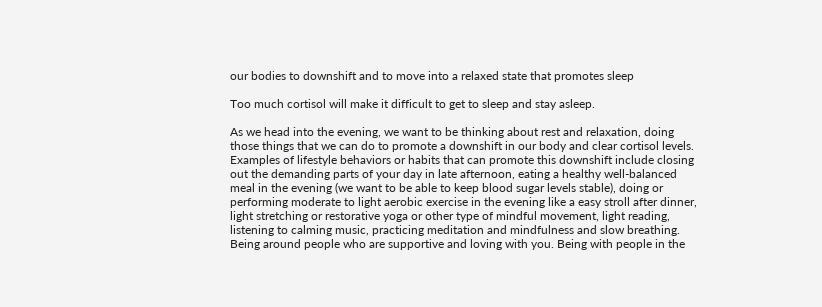our bodies to downshift and to move into a relaxed state that promotes sleep

Too much cortisol will make it difficult to get to sleep and stay asleep.

As we head into the evening, we want to be thinking about rest and relaxation, doing those things that we can do to promote a downshift in our body and clear cortisol levels. Examples of lifestyle behaviors or habits that can promote this downshift include closing out the demanding parts of your day in late afternoon, eating a healthy well-balanced meal in the evening (we want to be able to keep blood sugar levels stable), doing or performing moderate to light aerobic exercise in the evening like a easy stroll after dinner, light stretching or restorative yoga or other type of mindful movement, light reading, listening to calming music, practicing meditation and mindfulness and slow breathing.
Being around people who are supportive and loving with you. Being with people in the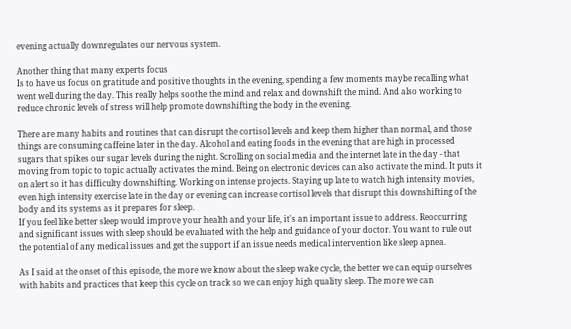evening actually downregulates our nervous system.

Another thing that many experts focus
Is to have us focus on gratitude and positive thoughts in the evening, spending a few moments maybe recalling what went well during the day. This really helps soothe the mind and relax and downshift the mind. And also working to reduce chronic levels of stress will help promote downshifting the body in the evening.

There are many habits and routines that can disrupt the cortisol levels and keep them higher than normal, and those things are consuming caffeine later in the day. Alcohol and eating foods in the evening that are high in processed sugars that spikes our sugar levels during the night. Scrolling on social media and the internet late in the day - that moving from topic to topic actually activates the mind. Being on electronic devices can also activate the mind. It puts it on alert so it has difficulty downshifting. Working on intense projects. Staying up late to watch high intensity movies, even high intensity exercise late in the day or evening can increase cortisol levels that disrupt this downshifting of the body and its systems as it prepares for sleep.
If you feel like better sleep would improve your health and your life, it's an important issue to address. Reoccurring and significant issues with sleep should be evaluated with the help and guidance of your doctor. You want to rule out the potential of any medical issues and get the support if an issue needs medical intervention like sleep apnea.

As I said at the onset of this episode, the more we know about the sleep wake cycle, the better we can equip ourselves with habits and practices that keep this cycle on track so we can enjoy high quality sleep. The more we can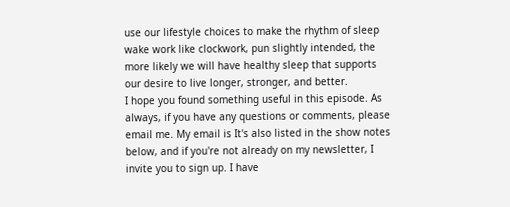use our lifestyle choices to make the rhythm of sleep wake work like clockwork, pun slightly intended, the more likely we will have healthy sleep that supports our desire to live longer, stronger, and better.
I hope you found something useful in this episode. As always, if you have any questions or comments, please email me. My email is It's also listed in the show notes below, and if you're not already on my newsletter, I invite you to sign up. I have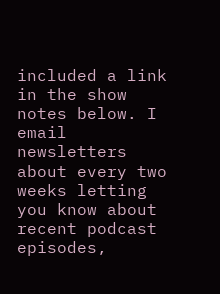included a link in the show notes below. I email newsletters about every two weeks letting you know about recent podcast episodes,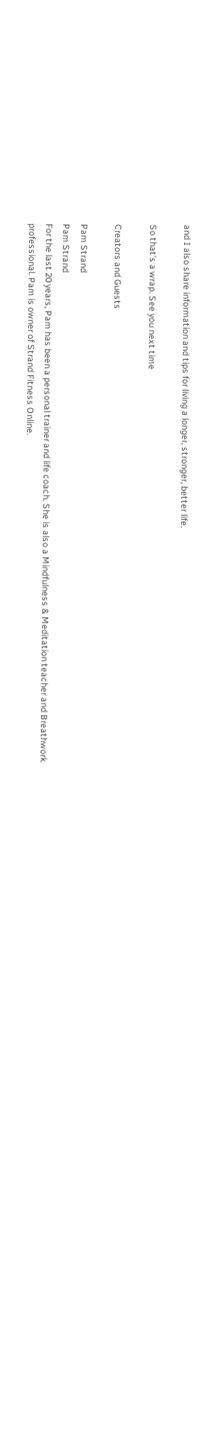and I also share information and tips for living a longer, stronger, better life.

So that's a wrap. See you next time

Creators and Guests

Pam Strand
Pam Strand
For the last 20 years, Pam has been a personal trainer and life coach. She is also a Mindfulness & Meditation teacher and Breathwork professional. Pam is owner of Strand Fitness Online.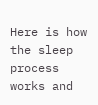Here is how the sleep process works and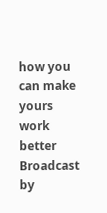how you can make yours work better
Broadcast by